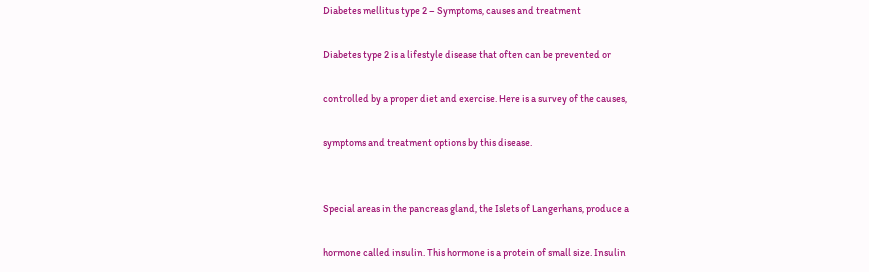Diabetes mellitus type 2 – Symptoms, causes and treatment

Diabetes type 2 is a lifestyle disease that often can be prevented or

controlled by a proper diet and exercise. Here is a survey of the causes,

symptoms and treatment options by this disease.


Special areas in the pancreas gland, the Islets of Langerhans, produce a

hormone called insulin. This hormone is a protein of small size. Insulin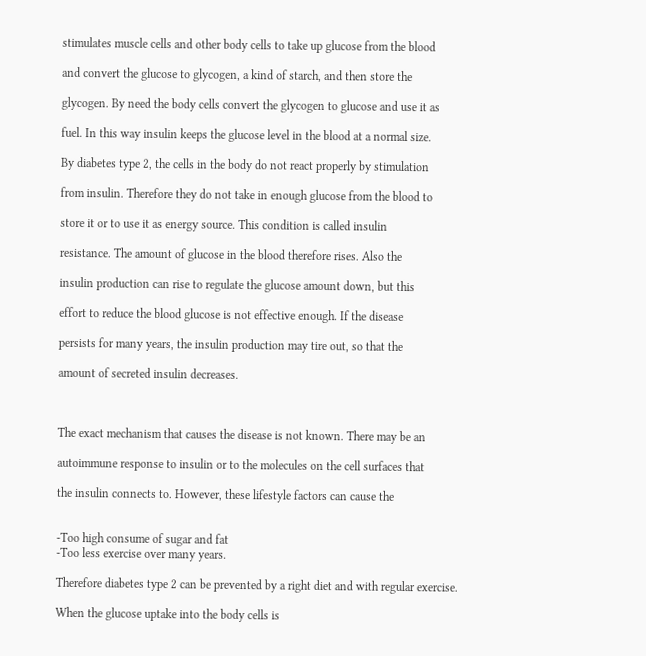stimulates muscle cells and other body cells to take up glucose from the blood

and convert the glucose to glycogen, a kind of starch, and then store the

glycogen. By need the body cells convert the glycogen to glucose and use it as

fuel. In this way insulin keeps the glucose level in the blood at a normal size.

By diabetes type 2, the cells in the body do not react properly by stimulation

from insulin. Therefore they do not take in enough glucose from the blood to

store it or to use it as energy source. This condition is called insulin

resistance. The amount of glucose in the blood therefore rises. Also the

insulin production can rise to regulate the glucose amount down, but this

effort to reduce the blood glucose is not effective enough. If the disease

persists for many years, the insulin production may tire out, so that the

amount of secreted insulin decreases.



The exact mechanism that causes the disease is not known. There may be an

autoimmune response to insulin or to the molecules on the cell surfaces that

the insulin connects to. However, these lifestyle factors can cause the


-Too high consume of sugar and fat
-Too less exercise over many years.

Therefore diabetes type 2 can be prevented by a right diet and with regular exercise.

When the glucose uptake into the body cells is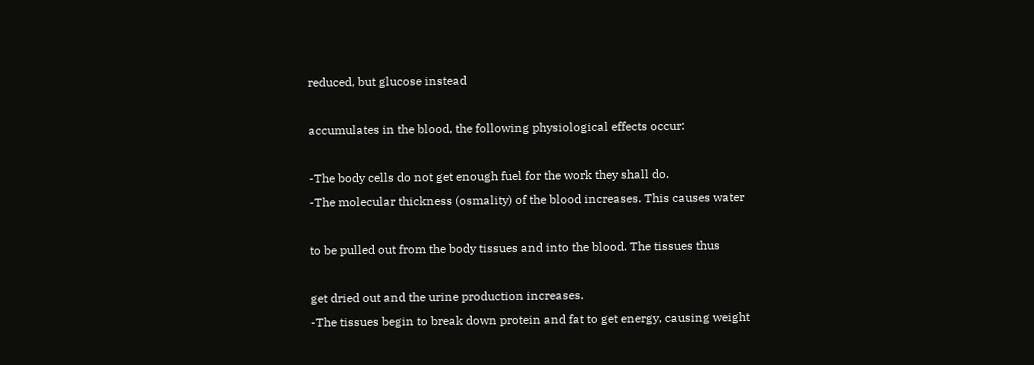reduced, but glucose instead

accumulates in the blood, the following physiological effects occur:

-The body cells do not get enough fuel for the work they shall do.
-The molecular thickness (osmality) of the blood increases. This causes water

to be pulled out from the body tissues and into the blood. The tissues thus

get dried out and the urine production increases.
-The tissues begin to break down protein and fat to get energy, causing weight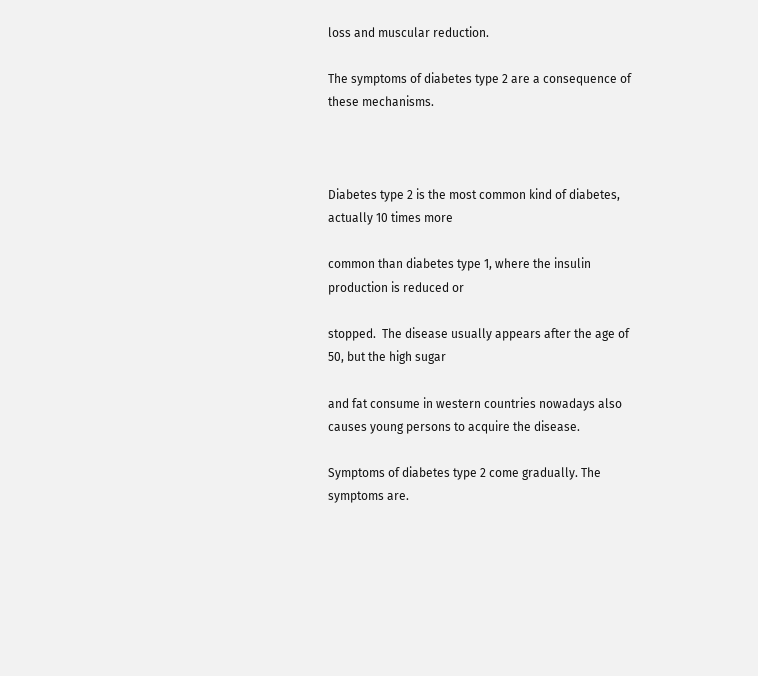loss and muscular reduction.

The symptoms of diabetes type 2 are a consequence of these mechanisms.



Diabetes type 2 is the most common kind of diabetes, actually 10 times more

common than diabetes type 1, where the insulin production is reduced or

stopped.  The disease usually appears after the age of 50, but the high sugar

and fat consume in western countries nowadays also causes young persons to acquire the disease.

Symptoms of diabetes type 2 come gradually. The symptoms are.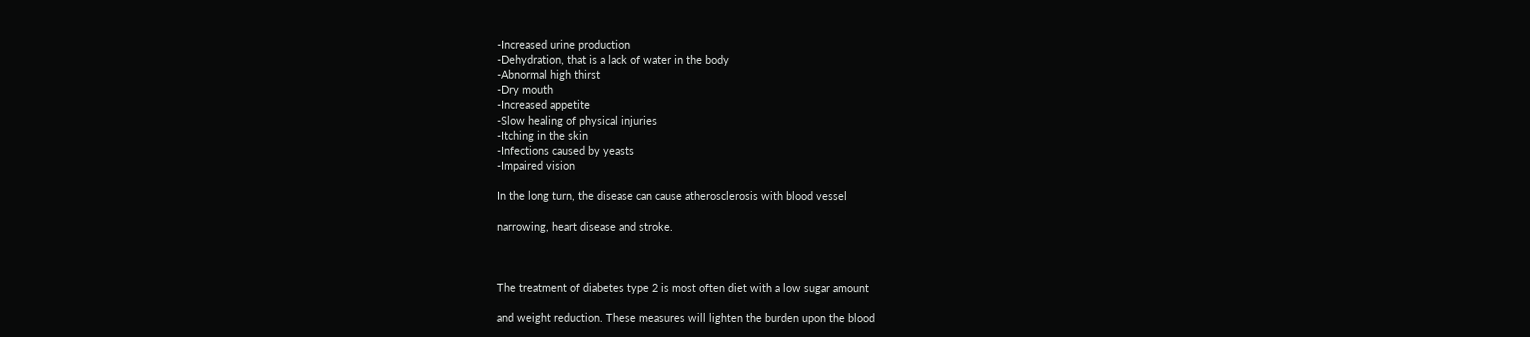-Increased urine production
-Dehydration, that is a lack of water in the body
-Abnormal high thirst
-Dry mouth
-Increased appetite
-Slow healing of physical injuries
-Itching in the skin
-Infections caused by yeasts
-Impaired vision

In the long turn, the disease can cause atherosclerosis with blood vessel

narrowing, heart disease and stroke.



The treatment of diabetes type 2 is most often diet with a low sugar amount

and weight reduction. These measures will lighten the burden upon the blood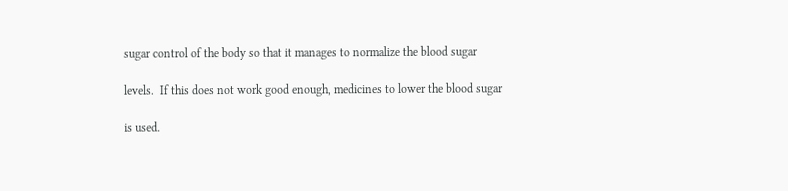sugar control of the body so that it manages to normalize the blood sugar

levels.  If this does not work good enough, medicines to lower the blood sugar

is used.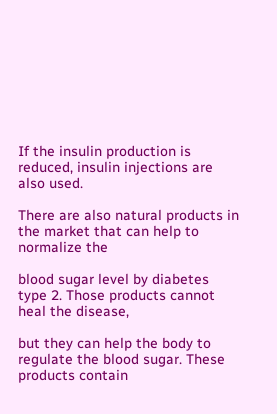If the insulin production is reduced, insulin injections are also used.

There are also natural products in the market that can help to normalize the

blood sugar level by diabetes type 2. Those products cannot heal the disease,

but they can help the body to regulate the blood sugar. These products contain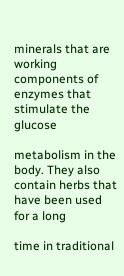minerals that are working components of enzymes that stimulate the glucose

metabolism in the body. They also contain herbs that have been used for a long

time in traditional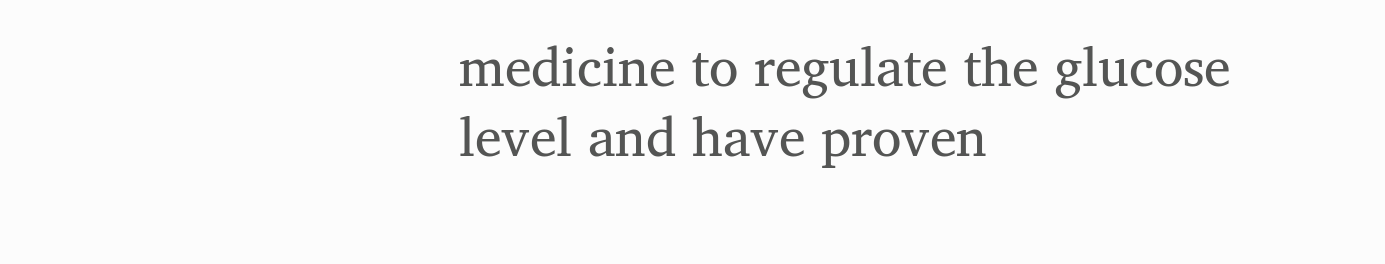medicine to regulate the glucose level and have proven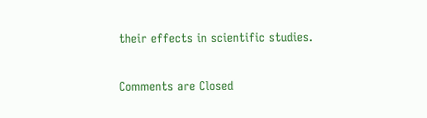their effects in scientific studies.

Comments are Closed